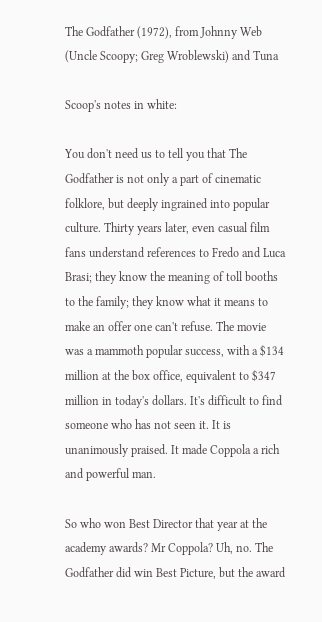The Godfather (1972), from Johnny Web (Uncle Scoopy; Greg Wroblewski) and Tuna

Scoop's notes in white:

You don't need us to tell you that The Godfather is not only a part of cinematic folklore, but deeply ingrained into popular culture. Thirty years later, even casual film fans understand references to Fredo and Luca Brasi; they know the meaning of toll booths to the family; they know what it means to make an offer one can't refuse. The movie was a mammoth popular success, with a $134 million at the box office, equivalent to $347 million in today's dollars. It's difficult to find someone who has not seen it. It is unanimously praised. It made Coppola a rich and powerful man.

So who won Best Director that year at the academy awards? Mr Coppola? Uh, no. The Godfather did win Best Picture, but the award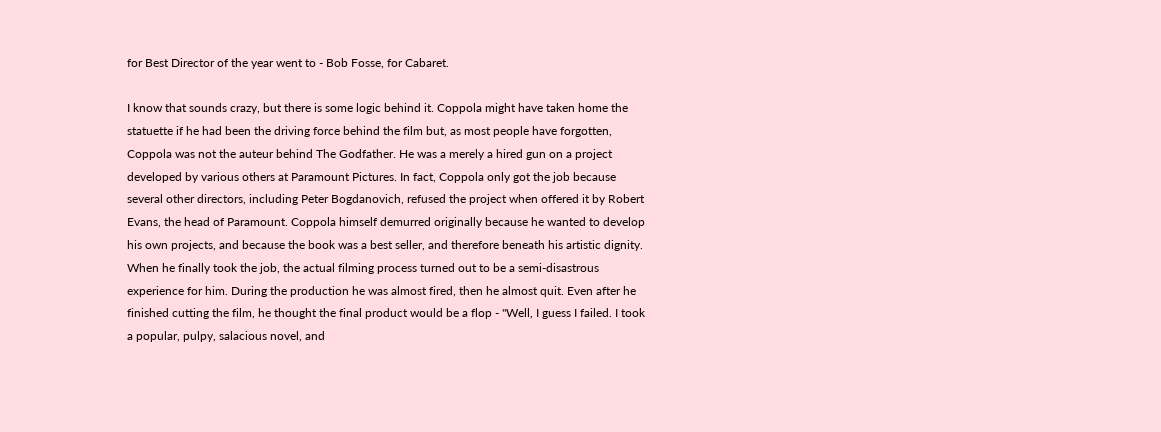for Best Director of the year went to - Bob Fosse, for Cabaret.

I know that sounds crazy, but there is some logic behind it. Coppola might have taken home the statuette if he had been the driving force behind the film but, as most people have forgotten, Coppola was not the auteur behind The Godfather. He was a merely a hired gun on a project developed by various others at Paramount Pictures. In fact, Coppola only got the job because several other directors, including Peter Bogdanovich, refused the project when offered it by Robert Evans, the head of Paramount. Coppola himself demurred originally because he wanted to develop his own projects, and because the book was a best seller, and therefore beneath his artistic dignity. When he finally took the job, the actual filming process turned out to be a semi-disastrous experience for him. During the production he was almost fired, then he almost quit. Even after he finished cutting the film, he thought the final product would be a flop - "Well, I guess I failed. I took a popular, pulpy, salacious novel, and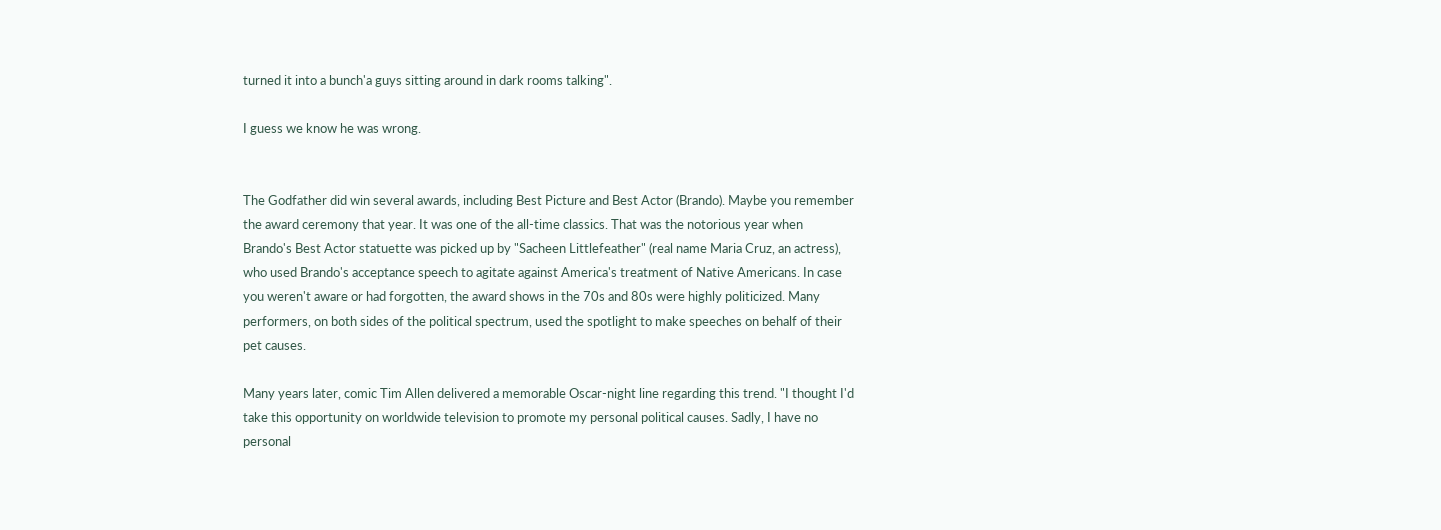turned it into a bunch'a guys sitting around in dark rooms talking".

I guess we know he was wrong.


The Godfather did win several awards, including Best Picture and Best Actor (Brando). Maybe you remember the award ceremony that year. It was one of the all-time classics. That was the notorious year when Brando's Best Actor statuette was picked up by "Sacheen Littlefeather" (real name Maria Cruz, an actress), who used Brando's acceptance speech to agitate against America's treatment of Native Americans. In case you weren't aware or had forgotten, the award shows in the 70s and 80s were highly politicized. Many performers, on both sides of the political spectrum, used the spotlight to make speeches on behalf of their pet causes.

Many years later, comic Tim Allen delivered a memorable Oscar-night line regarding this trend. "I thought I'd take this opportunity on worldwide television to promote my personal political causes. Sadly, I have no personal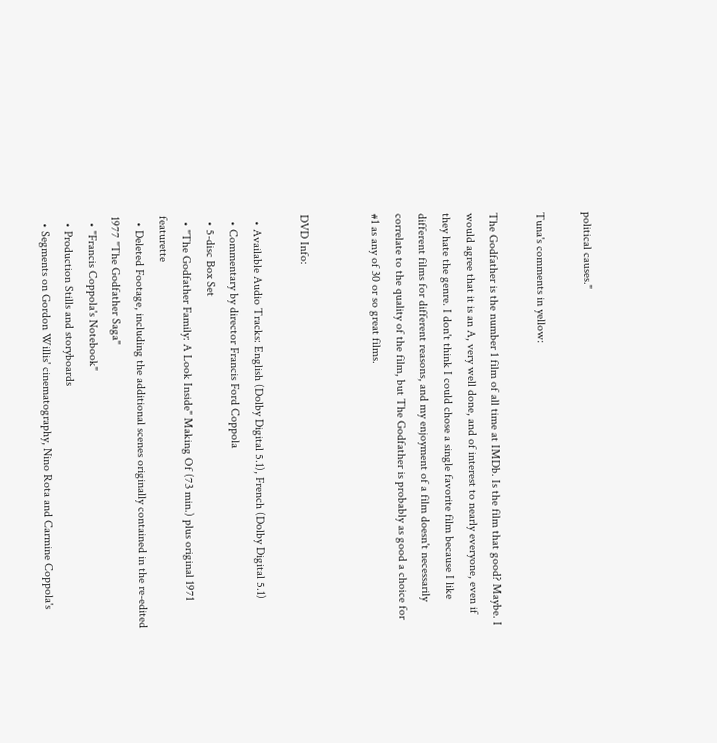political causes."

Tuna's comments in yellow:

The Godfather is the number 1 film of all time at IMDb. Is the film that good? Maybe. I would agree that it is an A, very well done, and of interest to nearly everyone, even if they hate the genre. I don't think I could chose a single favorite film because I like different films for different reasons, and my enjoyment of a film doesn't necessarily correlate to the quality of the film, but The Godfather is probably as good a choice for #1 as any of 30 or so great films.


DVD Info:

  • Available Audio Tracks: English (Dolby Digital 5.1), French (Dolby Digital 5.1)
  • Commentary by director Francis Ford Coppola
  • 5-disc Box Set
  • "The Godfather Family: A Look Inside" Making Of (73 min.) plus original 1971 featurette
  • Deleted Footage, including the additional scenes originally contained in the re-edited 1977 "The Godfather Saga"
  • "Francis Coppola's Notebook"
  • Production Stills and storyboards
  • Segments on Gordon Willis' cinematography, Nino Rota and Carmine Coppola's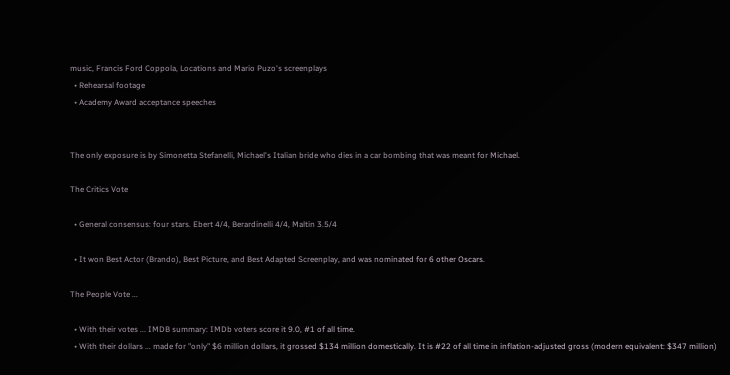music, Francis Ford Coppola, Locations and Mario Puzo's screenplays
  • Rehearsal footage
  • Academy Award acceptance speeches


The only exposure is by Simonetta Stefanelli, Michael's Italian bride who dies in a car bombing that was meant for Michael.

The Critics Vote

  • General consensus: four stars. Ebert 4/4, Berardinelli 4/4, Maltin 3.5/4

  • It won Best Actor (Brando), Best Picture, and Best Adapted Screenplay, and was nominated for 6 other Oscars.

The People Vote ...

  • With their votes ... IMDB summary: IMDb voters score it 9.0, #1 of all time.
  • With their dollars ... made for "only" $6 million dollars, it grossed $134 million domestically. It is #22 of all time in inflation-adjusted gross (modern equivalent: $347 million)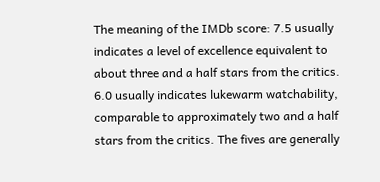The meaning of the IMDb score: 7.5 usually indicates a level of excellence equivalent to about three and a half stars from the critics. 6.0 usually indicates lukewarm watchability, comparable to approximately two and a half stars from the critics. The fives are generally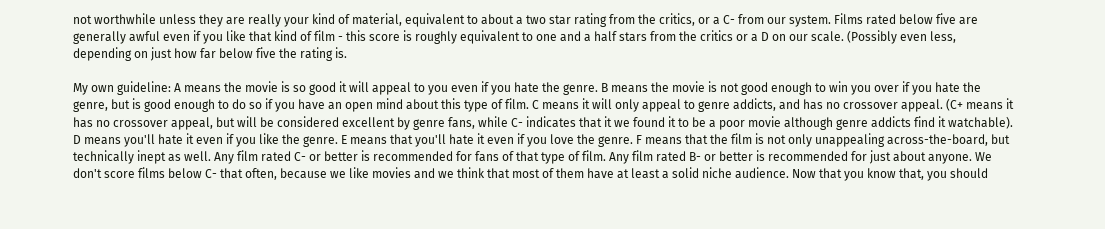not worthwhile unless they are really your kind of material, equivalent to about a two star rating from the critics, or a C- from our system. Films rated below five are generally awful even if you like that kind of film - this score is roughly equivalent to one and a half stars from the critics or a D on our scale. (Possibly even less, depending on just how far below five the rating is.

My own guideline: A means the movie is so good it will appeal to you even if you hate the genre. B means the movie is not good enough to win you over if you hate the genre, but is good enough to do so if you have an open mind about this type of film. C means it will only appeal to genre addicts, and has no crossover appeal. (C+ means it has no crossover appeal, but will be considered excellent by genre fans, while C- indicates that it we found it to be a poor movie although genre addicts find it watchable). D means you'll hate it even if you like the genre. E means that you'll hate it even if you love the genre. F means that the film is not only unappealing across-the-board, but technically inept as well. Any film rated C- or better is recommended for fans of that type of film. Any film rated B- or better is recommended for just about anyone. We don't score films below C- that often, because we like movies and we think that most of them have at least a solid niche audience. Now that you know that, you should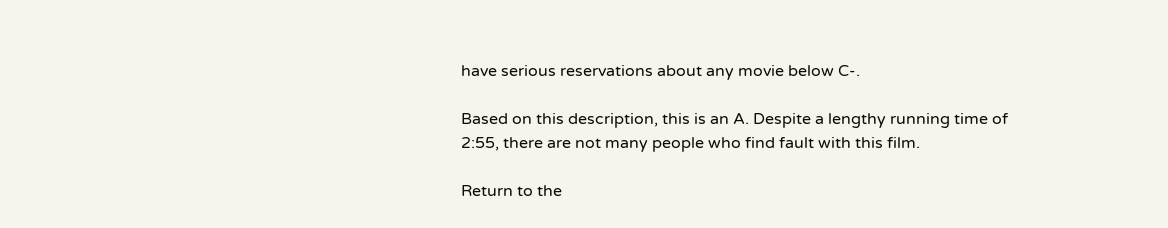have serious reservations about any movie below C-.

Based on this description, this is an A. Despite a lengthy running time of 2:55, there are not many people who find fault with this film.

Return to the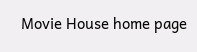Movie House home page